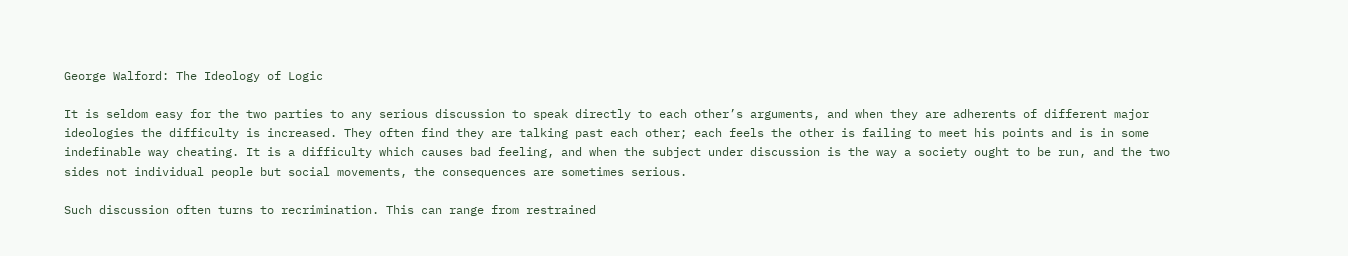George Walford: The Ideology of Logic

It is seldom easy for the two parties to any serious discussion to speak directly to each other’s arguments, and when they are adherents of different major ideologies the difficulty is increased. They often find they are talking past each other; each feels the other is failing to meet his points and is in some indefinable way cheating. It is a difficulty which causes bad feeling, and when the subject under discussion is the way a society ought to be run, and the two sides not individual people but social movements, the consequences are sometimes serious.

Such discussion often turns to recrimination. This can range from restrained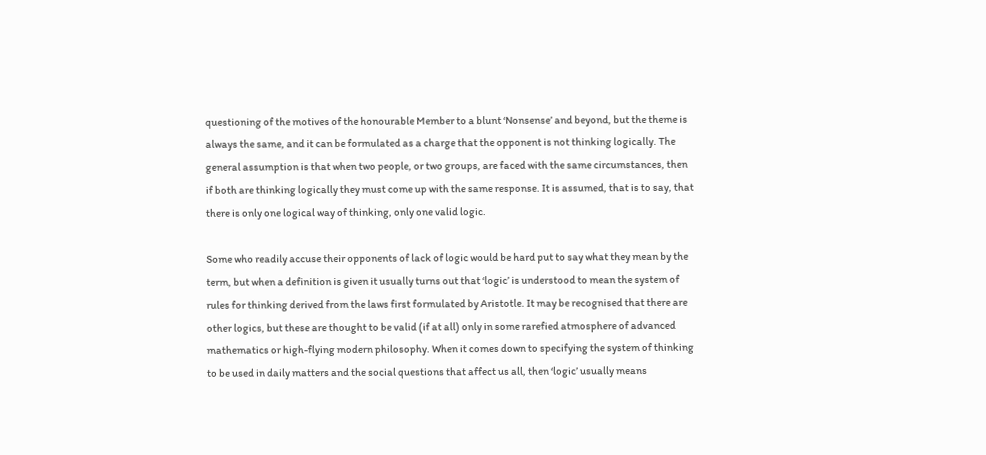questioning of the motives of the honourable Member to a blunt ‘Nonsense’ and beyond, but the theme is always the same, and it can be formulated as a charge that the opponent is not thinking logically. The general assumption is that when two people, or two groups, are faced with the same circumstances, then if both are thinking logically they must come up with the same response. It is assumed, that is to say, that there is only one logical way of thinking, only one valid logic.

Some who readily accuse their opponents of lack of logic would be hard put to say what they mean by the term, but when a definition is given it usually turns out that ‘logic’ is understood to mean the system of rules for thinking derived from the laws first formulated by Aristotle. It may be recognised that there are other logics, but these are thought to be valid (if at all) only in some rarefied atmosphere of advanced mathematics or high-flying modern philosophy. When it comes down to specifying the system of thinking to be used in daily matters and the social questions that affect us all, then ‘logic’ usually means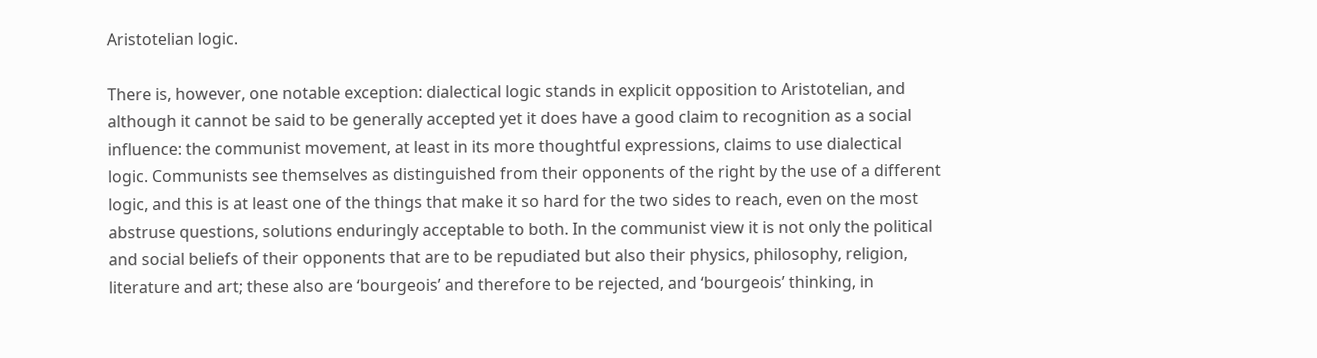Aristotelian logic.

There is, however, one notable exception: dialectical logic stands in explicit opposition to Aristotelian, and although it cannot be said to be generally accepted yet it does have a good claim to recognition as a social influence: the communist movement, at least in its more thoughtful expressions, claims to use dialectical logic. Communists see themselves as distinguished from their opponents of the right by the use of a different logic, and this is at least one of the things that make it so hard for the two sides to reach, even on the most abstruse questions, solutions enduringly acceptable to both. In the communist view it is not only the political and social beliefs of their opponents that are to be repudiated but also their physics, philosophy, religion, literature and art; these also are ‘bourgeois’ and therefore to be rejected, and ‘bourgeois’ thinking, in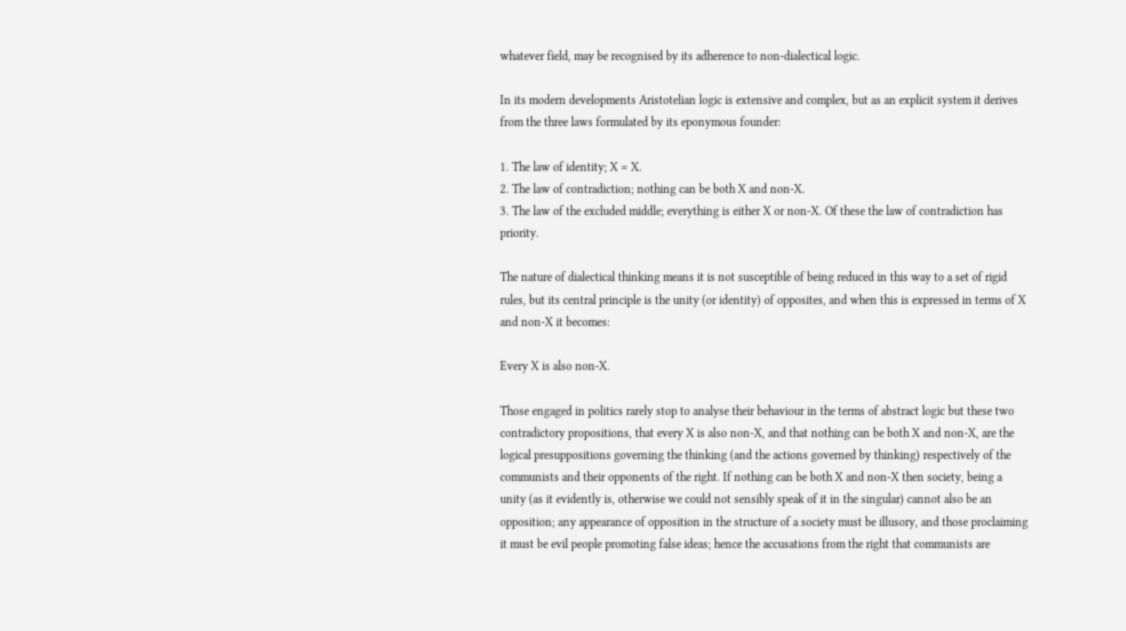whatever field, may be recognised by its adherence to non-dialectical logic.

In its modern developments Aristotelian logic is extensive and complex, but as an explicit system it derives from the three laws formulated by its eponymous founder:

1. The law of identity; X = X.
2. The law of contradiction; nothing can be both X and non-X.
3. The law of the excluded middle; everything is either X or non-X. Of these the law of contradiction has priority.

The nature of dialectical thinking means it is not susceptible of being reduced in this way to a set of rigid rules, but its central principle is the unity (or identity) of opposites, and when this is expressed in terms of X and non-X it becomes:

Every X is also non-X.

Those engaged in politics rarely stop to analyse their behaviour in the terms of abstract logic but these two contradictory propositions, that every X is also non-X, and that nothing can be both X and non-X, are the logical presuppositions governing the thinking (and the actions governed by thinking) respectively of the communists and their opponents of the right. If nothing can be both X and non-X then society, being a unity (as it evidently is, otherwise we could not sensibly speak of it in the singular) cannot also be an opposition; any appearance of opposition in the structure of a society must be illusory, and those proclaiming it must be evil people promoting false ideas; hence the accusations from the right that communists are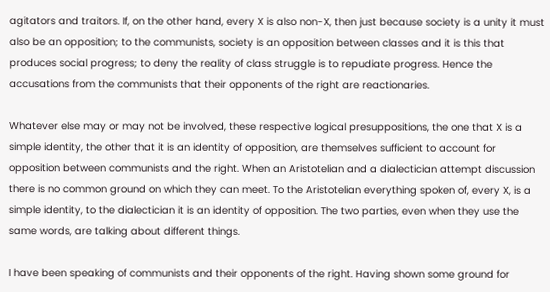agitators and traitors. If, on the other hand, every X is also non-X, then just because society is a unity it must also be an opposition; to the communists, society is an opposition between classes and it is this that produces social progress; to deny the reality of class struggle is to repudiate progress. Hence the accusations from the communists that their opponents of the right are reactionaries.

Whatever else may or may not be involved, these respective logical presuppositions, the one that X is a simple identity, the other that it is an identity of opposition, are themselves sufficient to account for opposition between communists and the right. When an Aristotelian and a dialectician attempt discussion there is no common ground on which they can meet. To the Aristotelian everything spoken of, every X, is a simple identity, to the dialectician it is an identity of opposition. The two parties, even when they use the same words, are talking about different things.

I have been speaking of communists and their opponents of the right. Having shown some ground for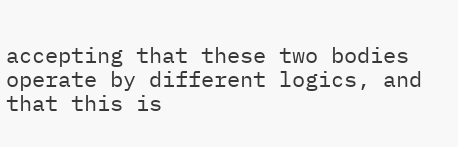accepting that these two bodies operate by different logics, and that this is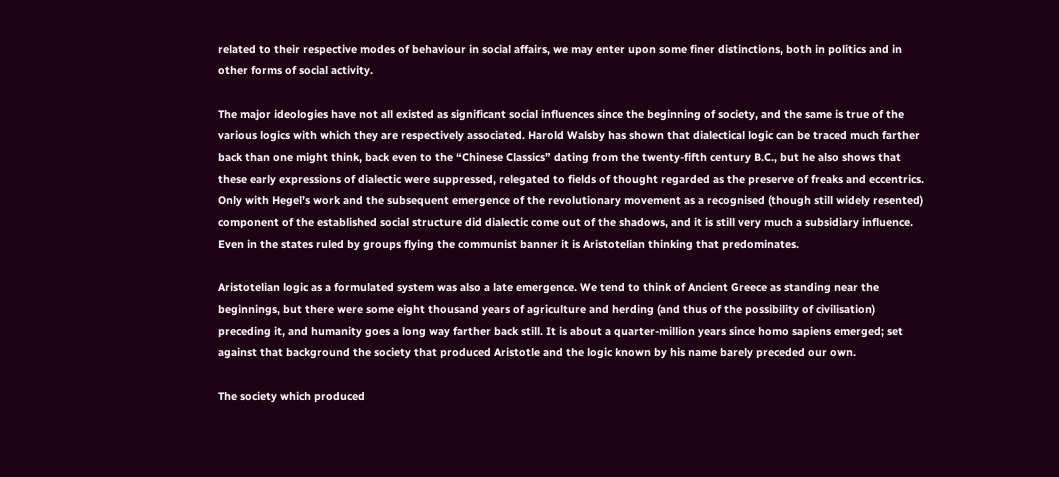related to their respective modes of behaviour in social affairs, we may enter upon some finer distinctions, both in politics and in other forms of social activity.

The major ideologies have not all existed as significant social influences since the beginning of society, and the same is true of the various logics with which they are respectively associated. Harold Walsby has shown that dialectical logic can be traced much farther back than one might think, back even to the “Chinese Classics” dating from the twenty-fifth century B.C., but he also shows that these early expressions of dialectic were suppressed, relegated to fields of thought regarded as the preserve of freaks and eccentrics. Only with Hegel’s work and the subsequent emergence of the revolutionary movement as a recognised (though still widely resented) component of the established social structure did dialectic come out of the shadows, and it is still very much a subsidiary influence. Even in the states ruled by groups flying the communist banner it is Aristotelian thinking that predominates.

Aristotelian logic as a formulated system was also a late emergence. We tend to think of Ancient Greece as standing near the beginnings, but there were some eight thousand years of agriculture and herding (and thus of the possibility of civilisation) preceding it, and humanity goes a long way farther back still. It is about a quarter-million years since homo sapiens emerged; set against that background the society that produced Aristotle and the logic known by his name barely preceded our own.

The society which produced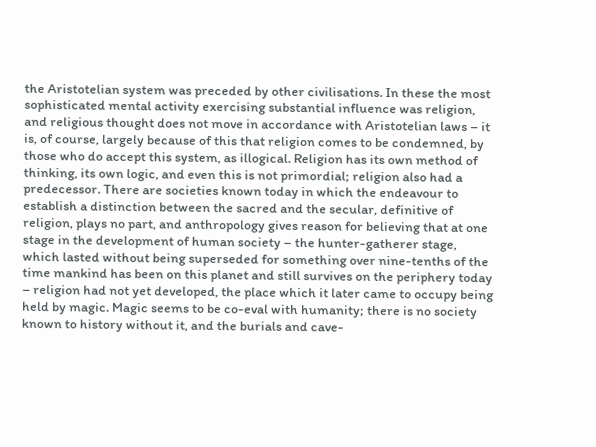the Aristotelian system was preceded by other civilisations. In these the most sophisticated mental activity exercising substantial influence was religion, and religious thought does not move in accordance with Aristotelian laws – it is, of course, largely because of this that religion comes to be condemned, by those who do accept this system, as illogical. Religion has its own method of thinking, its own logic, and even this is not primordial; religion also had a predecessor. There are societies known today in which the endeavour to establish a distinction between the sacred and the secular, definitive of religion, plays no part, and anthropology gives reason for believing that at one stage in the development of human society – the hunter-gatherer stage, which lasted without being superseded for something over nine-tenths of the time mankind has been on this planet and still survives on the periphery today – religion had not yet developed, the place which it later came to occupy being held by magic. Magic seems to be co-eval with humanity; there is no society known to history without it, and the burials and cave-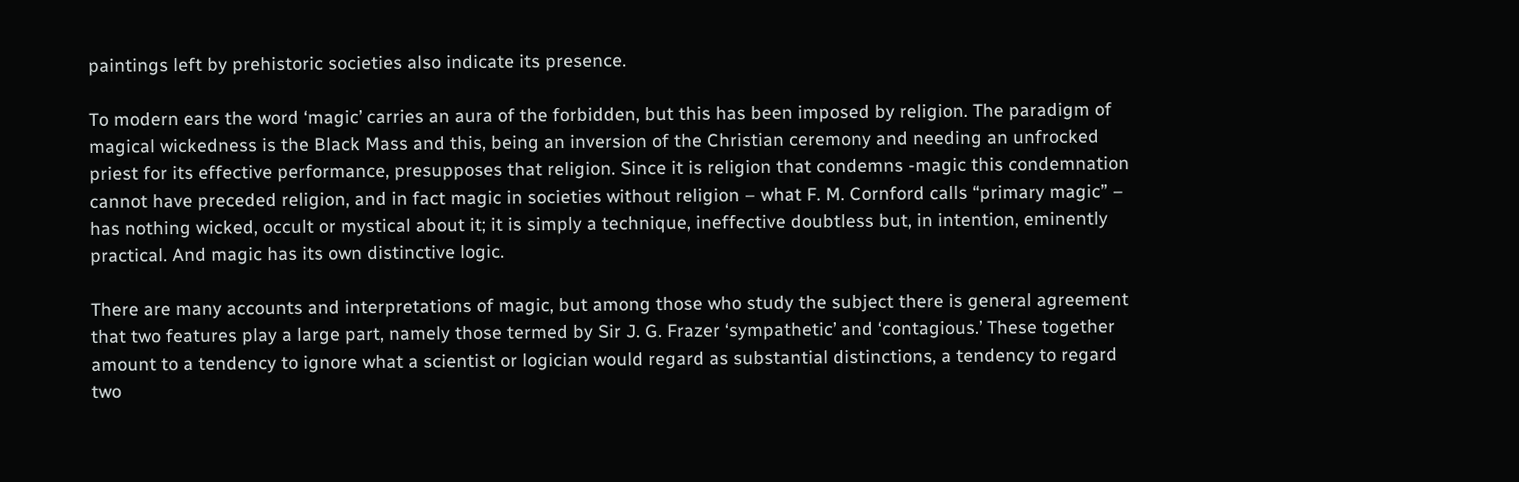paintings left by prehistoric societies also indicate its presence.

To modern ears the word ‘magic’ carries an aura of the forbidden, but this has been imposed by religion. The paradigm of magical wickedness is the Black Mass and this, being an inversion of the Christian ceremony and needing an unfrocked priest for its effective performance, presupposes that religion. Since it is religion that condemns -magic this condemnation cannot have preceded religion, and in fact magic in societies without religion – what F. M. Cornford calls “primary magic” – has nothing wicked, occult or mystical about it; it is simply a technique, ineffective doubtless but, in intention, eminently practical. And magic has its own distinctive logic.

There are many accounts and interpretations of magic, but among those who study the subject there is general agreement that two features play a large part, namely those termed by Sir J. G. Frazer ‘sympathetic’ and ‘contagious.’ These together amount to a tendency to ignore what a scientist or logician would regard as substantial distinctions, a tendency to regard two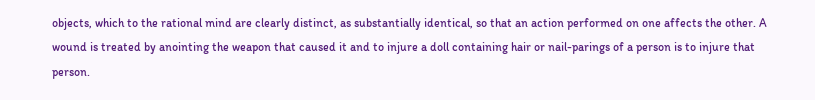objects, which to the rational mind are clearly distinct, as substantially identical, so that an action performed on one affects the other. A wound is treated by anointing the weapon that caused it and to injure a doll containing hair or nail-parings of a person is to injure that person.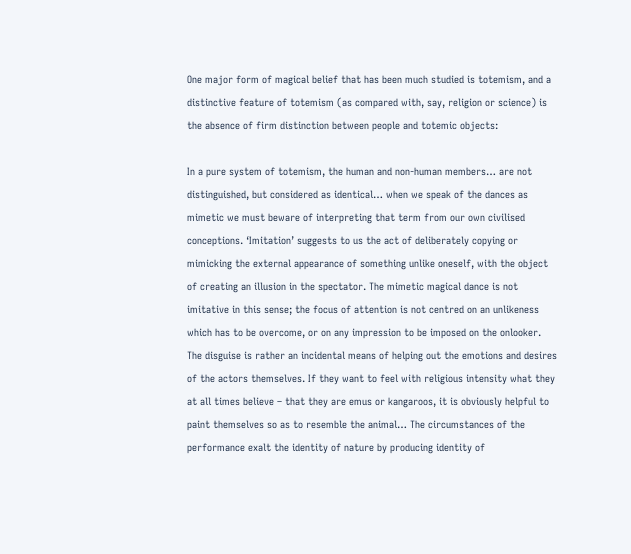One major form of magical belief that has been much studied is totemism, and a distinctive feature of totemism (as compared with, say, religion or science) is the absence of firm distinction between people and totemic objects:

In a pure system of totemism, the human and non-human members… are not distinguished, but considered as identical… when we speak of the dances as mimetic we must beware of interpreting that term from our own civilised conceptions. ‘Imitation’ suggests to us the act of deliberately copying or mimicking the external appearance of something unlike oneself, with the object of creating an illusion in the spectator. The mimetic magical dance is not imitative in this sense; the focus of attention is not centred on an unlikeness which has to be overcome, or on any impression to be imposed on the onlooker. The disguise is rather an incidental means of helping out the emotions and desires of the actors themselves. If they want to feel with religious intensity what they at all times believe – that they are emus or kangaroos, it is obviously helpful to paint themselves so as to resemble the animal… The circumstances of the performance exalt the identity of nature by producing identity of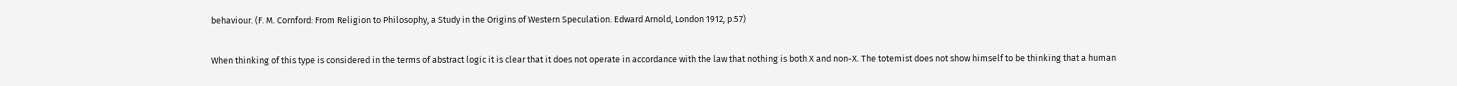behaviour. (F. M. Cornford: From Religion to Philosophy, a Study in the Origins of Western Speculation. Edward Arnold, London 1912, p.57)

When thinking of this type is considered in the terms of abstract logic it is clear that it does not operate in accordance with the law that nothing is both X and non-X. The totemist does not show himself to be thinking that a human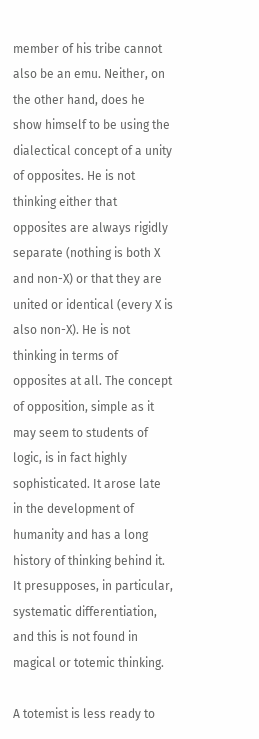member of his tribe cannot also be an emu. Neither, on the other hand, does he show himself to be using the dialectical concept of a unity of opposites. He is not thinking either that opposites are always rigidly separate (nothing is both X and non-X) or that they are united or identical (every X is also non-X). He is not thinking in terms of opposites at all. The concept of opposition, simple as it may seem to students of logic, is in fact highly sophisticated. It arose late in the development of humanity and has a long history of thinking behind it. It presupposes, in particular, systematic differentiation, and this is not found in magical or totemic thinking.

A totemist is less ready to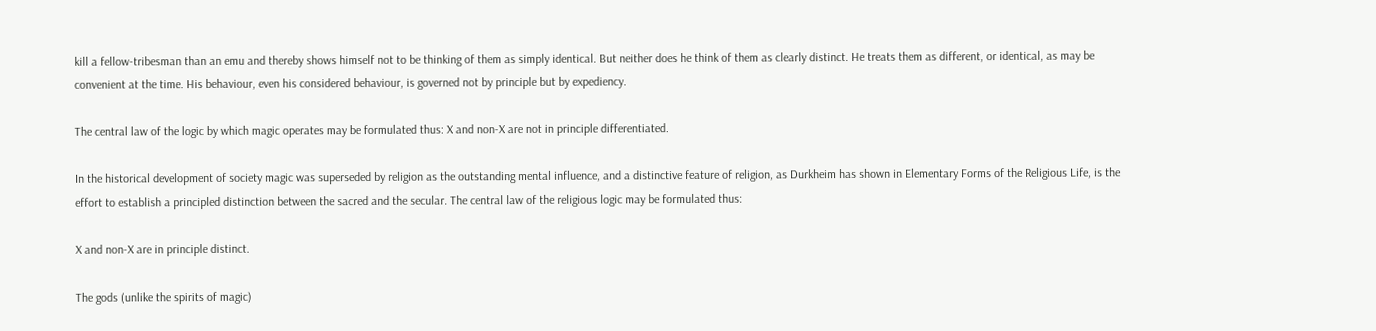kill a fellow-tribesman than an emu and thereby shows himself not to be thinking of them as simply identical. But neither does he think of them as clearly distinct. He treats them as different, or identical, as may be convenient at the time. His behaviour, even his considered behaviour, is governed not by principle but by expediency.

The central law of the logic by which magic operates may be formulated thus: X and non-X are not in principle differentiated.

In the historical development of society magic was superseded by religion as the outstanding mental influence, and a distinctive feature of religion, as Durkheim has shown in Elementary Forms of the Religious Life, is the effort to establish a principled distinction between the sacred and the secular. The central law of the religious logic may be formulated thus:

X and non-X are in principle distinct.

The gods (unlike the spirits of magic)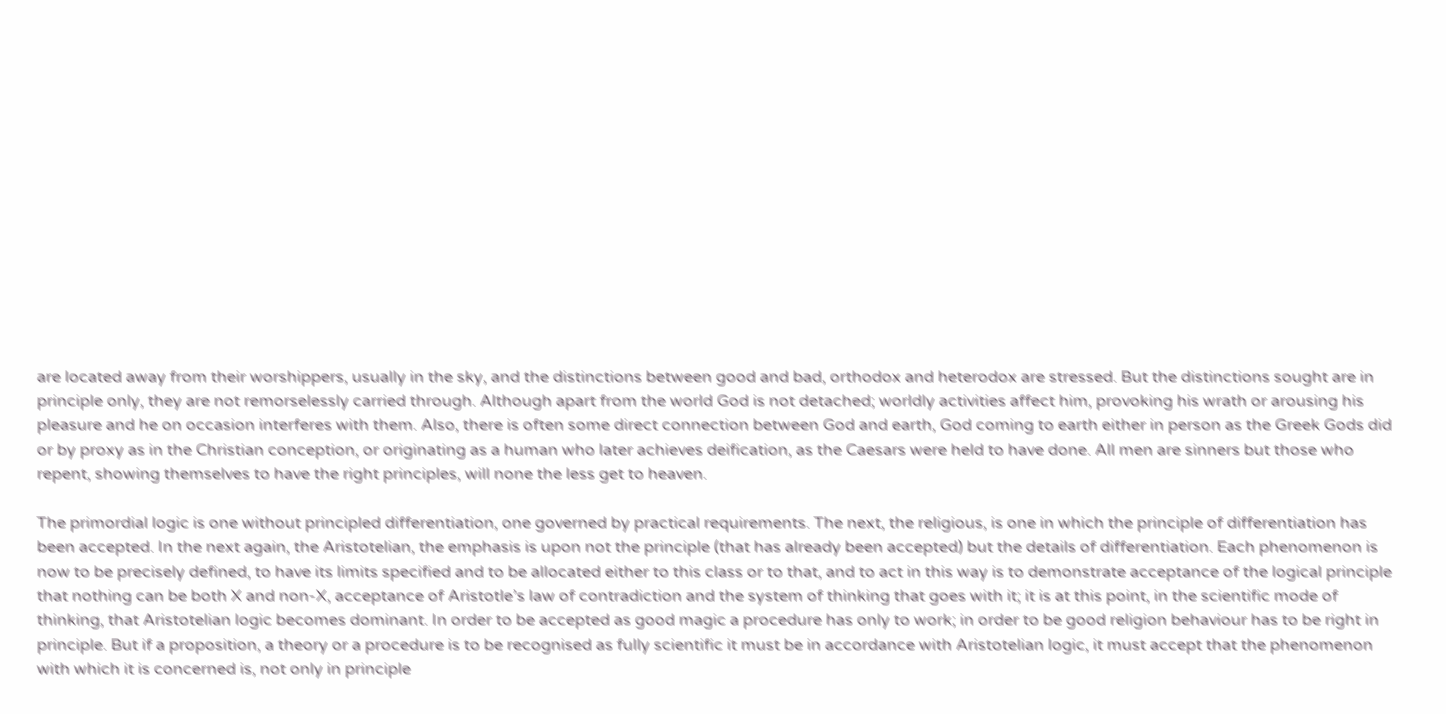are located away from their worshippers, usually in the sky, and the distinctions between good and bad, orthodox and heterodox are stressed. But the distinctions sought are in principle only, they are not remorselessly carried through. Although apart from the world God is not detached; worldly activities affect him, provoking his wrath or arousing his pleasure and he on occasion interferes with them. Also, there is often some direct connection between God and earth, God coming to earth either in person as the Greek Gods did or by proxy as in the Christian conception, or originating as a human who later achieves deification, as the Caesars were held to have done. All men are sinners but those who repent, showing themselves to have the right principles, will none the less get to heaven.

The primordial logic is one without principled differentiation, one governed by practical requirements. The next, the religious, is one in which the principle of differentiation has been accepted. In the next again, the Aristotelian, the emphasis is upon not the principle (that has already been accepted) but the details of differentiation. Each phenomenon is now to be precisely defined, to have its limits specified and to be allocated either to this class or to that, and to act in this way is to demonstrate acceptance of the logical principle that nothing can be both X and non-X, acceptance of Aristotle’s law of contradiction and the system of thinking that goes with it; it is at this point, in the scientific mode of thinking, that Aristotelian logic becomes dominant. In order to be accepted as good magic a procedure has only to work; in order to be good religion behaviour has to be right in principle. But if a proposition, a theory or a procedure is to be recognised as fully scientific it must be in accordance with Aristotelian logic, it must accept that the phenomenon with which it is concerned is, not only in principle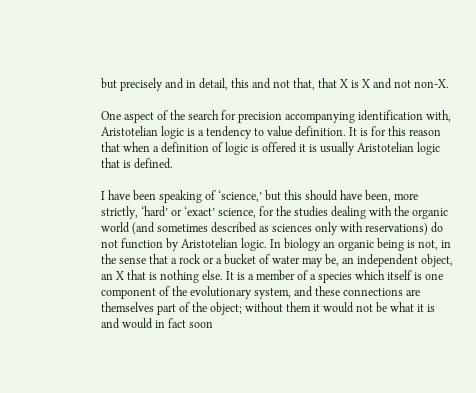but precisely and in detail, this and not that, that X is X and not non-X.

One aspect of the search for precision accompanying identification with, Aristotelian logic is a tendency to value definition. It is for this reason that when a definition of logic is offered it is usually Aristotelian logic that is defined.

I have been speaking of ‘science,’ but this should have been, more strictly, ‘hard’ or ‘exact’ science, for the studies dealing with the organic world (and sometimes described as sciences only with reservations) do not function by Aristotelian logic. In biology an organic being is not, in the sense that a rock or a bucket of water may be, an independent object, an X that is nothing else. It is a member of a species which itself is one component of the evolutionary system, and these connections are themselves part of the object; without them it would not be what it is and would in fact soon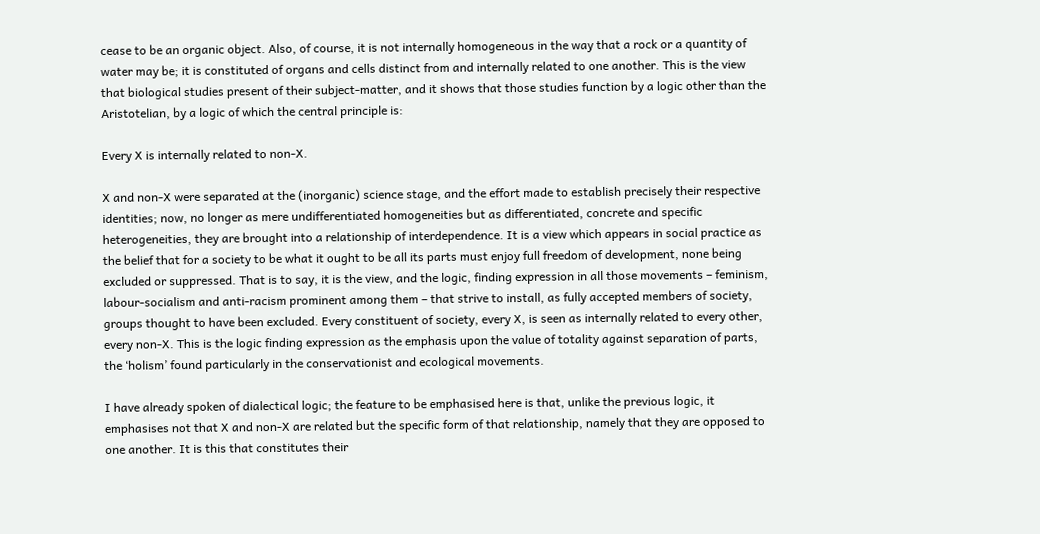cease to be an organic object. Also, of course, it is not internally homogeneous in the way that a rock or a quantity of water may be; it is constituted of organs and cells distinct from and internally related to one another. This is the view that biological studies present of their subject-matter, and it shows that those studies function by a logic other than the Aristotelian, by a logic of which the central principle is:

Every X is internally related to non-X.

X and non-X were separated at the (inorganic) science stage, and the effort made to establish precisely their respective identities; now, no longer as mere undifferentiated homogeneities but as differentiated, concrete and specific heterogeneities, they are brought into a relationship of interdependence. It is a view which appears in social practice as the belief that for a society to be what it ought to be all its parts must enjoy full freedom of development, none being excluded or suppressed. That is to say, it is the view, and the logic, finding expression in all those movements – feminism, labour-socialism and anti-racism prominent among them – that strive to install, as fully accepted members of society, groups thought to have been excluded. Every constituent of society, every X, is seen as internally related to every other, every non-X. This is the logic finding expression as the emphasis upon the value of totality against separation of parts, the ‘holism’ found particularly in the conservationist and ecological movements.

I have already spoken of dialectical logic; the feature to be emphasised here is that, unlike the previous logic, it emphasises not that X and non-X are related but the specific form of that relationship, namely that they are opposed to one another. It is this that constitutes their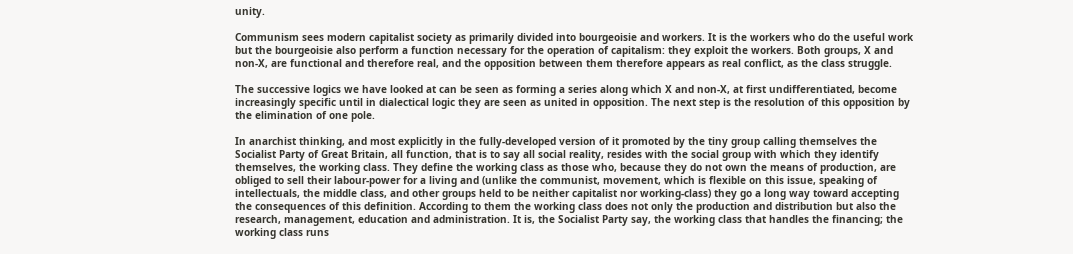unity.

Communism sees modern capitalist society as primarily divided into bourgeoisie and workers. It is the workers who do the useful work but the bourgeoisie also perform a function necessary for the operation of capitalism: they exploit the workers. Both groups, X and non-X, are functional and therefore real, and the opposition between them therefore appears as real conflict, as the class struggle.

The successive logics we have looked at can be seen as forming a series along which X and non-X, at first undifferentiated, become increasingly specific until in dialectical logic they are seen as united in opposition. The next step is the resolution of this opposition by the elimination of one pole.

In anarchist thinking, and most explicitly in the fully-developed version of it promoted by the tiny group calling themselves the Socialist Party of Great Britain, all function, that is to say all social reality, resides with the social group with which they identify themselves, the working class. They define the working class as those who, because they do not own the means of production, are obliged to sell their labour-power for a living and (unlike the communist, movement, which is flexible on this issue, speaking of intellectuals, the middle class, and other groups held to be neither capitalist nor working-class) they go a long way toward accepting the consequences of this definition. According to them the working class does not only the production and distribution but also the research, management, education and administration. It is, the Socialist Party say, the working class that handles the financing; the working class runs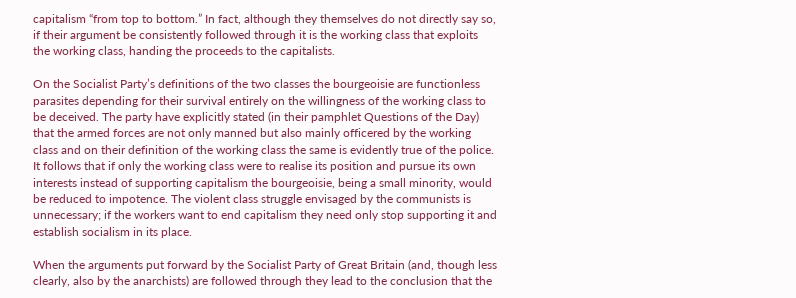capitalism “from top to bottom.” In fact, although they themselves do not directly say so, if their argument be consistently followed through it is the working class that exploits the working class, handing the proceeds to the capitalists.

On the Socialist Party’s definitions of the two classes the bourgeoisie are functionless parasites depending for their survival entirely on the willingness of the working class to be deceived. The party have explicitly stated (in their pamphlet Questions of the Day) that the armed forces are not only manned but also mainly officered by the working class and on their definition of the working class the same is evidently true of the police. It follows that if only the working class were to realise its position and pursue its own interests instead of supporting capitalism the bourgeoisie, being a small minority, would be reduced to impotence. The violent class struggle envisaged by the communists is unnecessary; if the workers want to end capitalism they need only stop supporting it and establish socialism in its place.

When the arguments put forward by the Socialist Party of Great Britain (and, though less clearly, also by the anarchists) are followed through they lead to the conclusion that the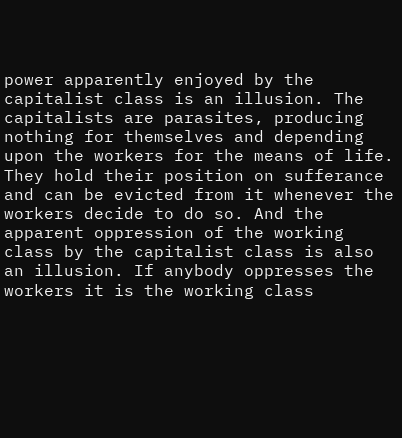power apparently enjoyed by the capitalist class is an illusion. The capitalists are parasites, producing nothing for themselves and depending upon the workers for the means of life. They hold their position on sufferance and can be evicted from it whenever the workers decide to do so. And the apparent oppression of the working class by the capitalist class is also an illusion. If anybody oppresses the workers it is the working class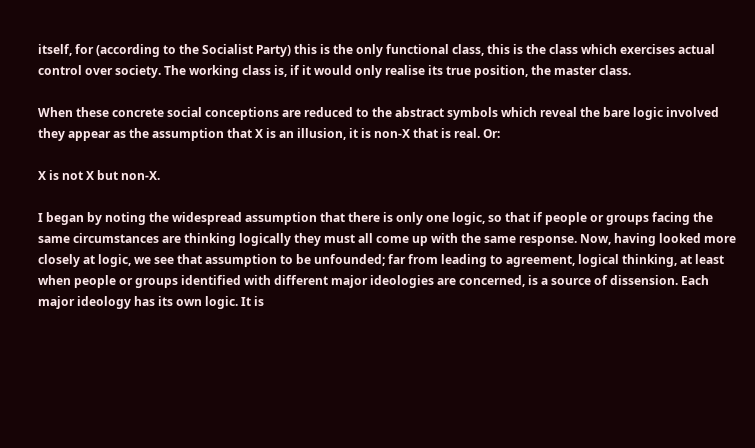itself, for (according to the Socialist Party) this is the only functional class, this is the class which exercises actual control over society. The working class is, if it would only realise its true position, the master class.

When these concrete social conceptions are reduced to the abstract symbols which reveal the bare logic involved they appear as the assumption that X is an illusion, it is non-X that is real. Or:

X is not X but non-X.

I began by noting the widespread assumption that there is only one logic, so that if people or groups facing the same circumstances are thinking logically they must all come up with the same response. Now, having looked more closely at logic, we see that assumption to be unfounded; far from leading to agreement, logical thinking, at least when people or groups identified with different major ideologies are concerned, is a source of dissension. Each major ideology has its own logic. It is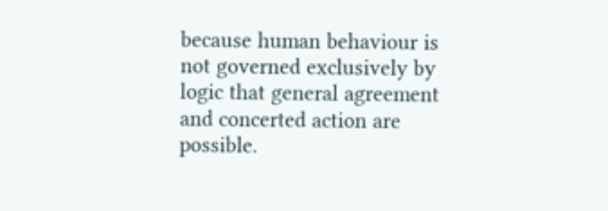because human behaviour is not governed exclusively by logic that general agreement and concerted action are possible.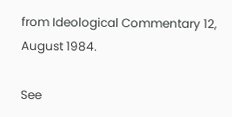from Ideological Commentary 12, August 1984.

See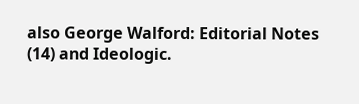also George Walford: Editorial Notes (14) and Ideologic.